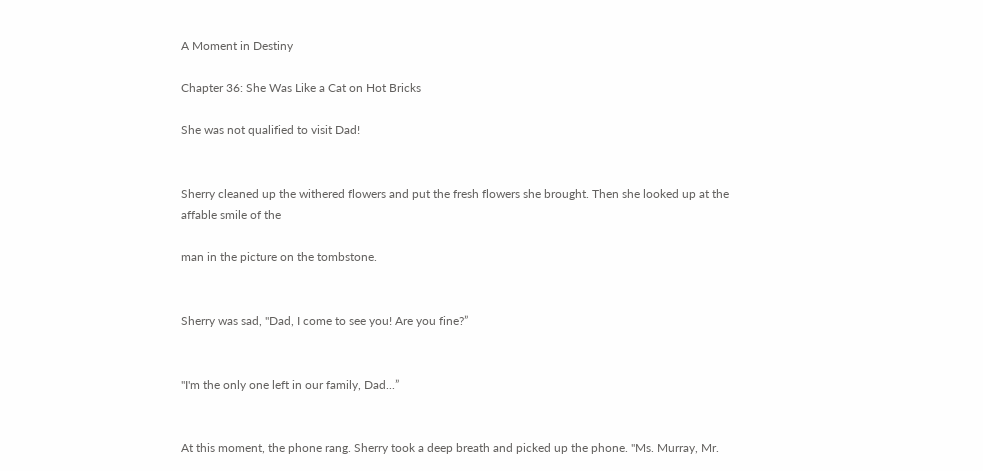A Moment in Destiny

Chapter 36: She Was Like a Cat on Hot Bricks

She was not qualified to visit Dad!


Sherry cleaned up the withered flowers and put the fresh flowers she brought. Then she looked up at the affable smile of the

man in the picture on the tombstone.


Sherry was sad, "Dad, I come to see you! Are you fine?”


"I'm the only one left in our family, Dad...”


At this moment, the phone rang. Sherry took a deep breath and picked up the phone. "Ms. Murray, Mr.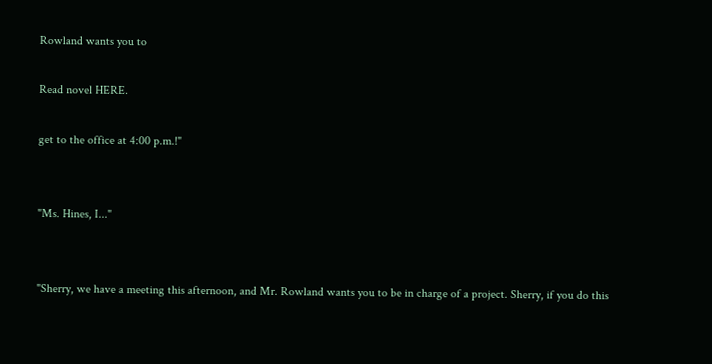Rowland wants you to

Read novel HERE.

get to the office at 4:00 p.m.!"


"Ms. Hines, I..."


"Sherry, we have a meeting this afternoon, and Mr. Rowland wants you to be in charge of a project. Sherry, if you do this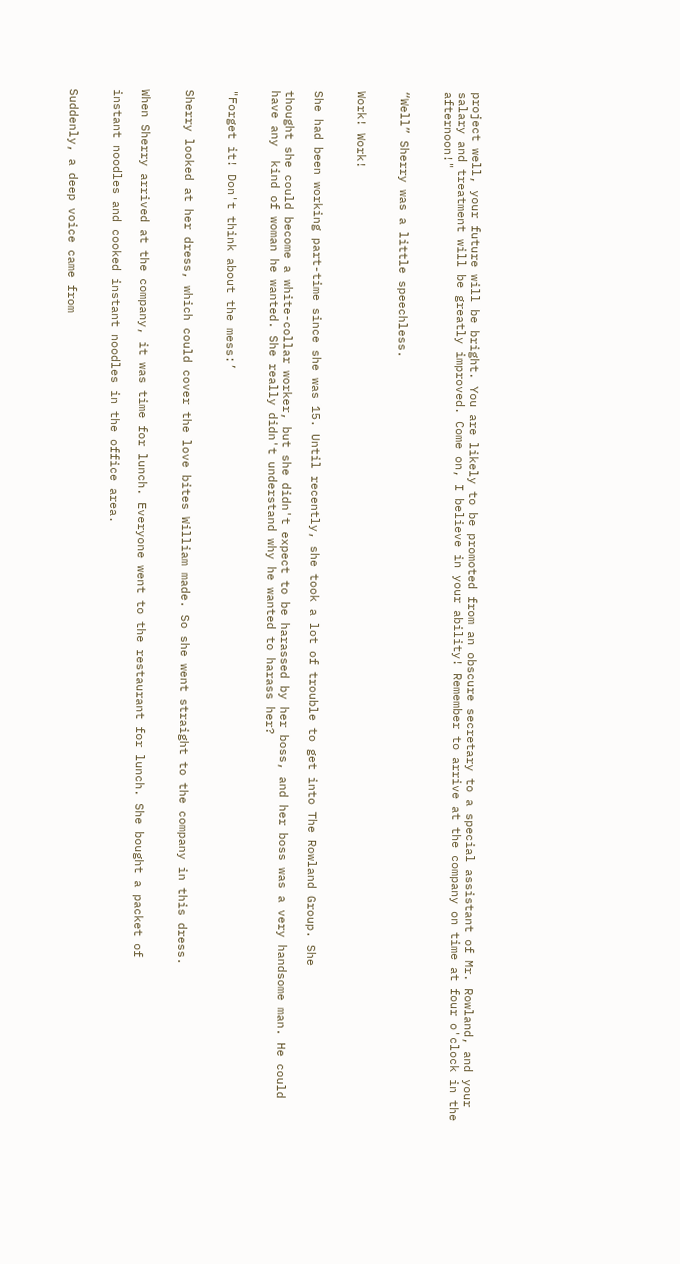project well, your future will be bright. You are likely to be promoted from an obscure secretary to a special assistant of Mr. Rowland, and your salary and treatment will be greatly improved. Come on, I believe in your ability! Remember to arrive at the company on time at four o'clock in the afternoon!"


“Well” Sherry was a little speechless.


Work! Work!


She had been working part-time since she was 15. Until recently, she took a lot of trouble to get into The Rowland Group. She

thought she could become a white-collar worker, but she didn't expect to be harassed by her boss, and her boss was a very handsome man. He could have any  kind of woman he wanted. She really didn't understand why he wanted to harass her?


"Forget it! Don't think about the mess:’


Sherry looked at her dress, which could cover the love bites William made. So she went straight to the company in this dress.


When Sherry arrived at the company, it was time for lunch. Everyone went to the restaurant for lunch. She bought a packet of

instant noodles and cooked instant noodles in the office area.


Suddenly, a deep voice came from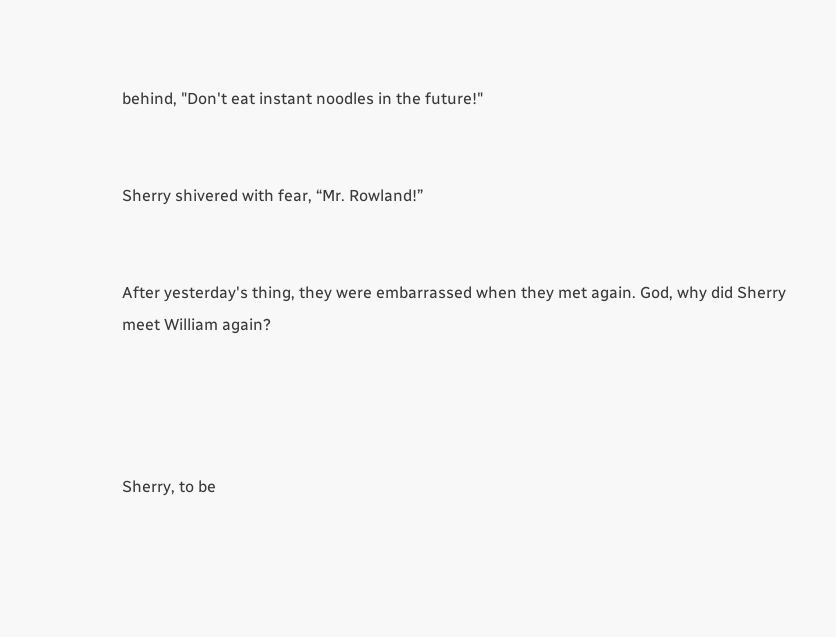behind, "Don't eat instant noodles in the future!"


Sherry shivered with fear, “Mr. Rowland!”


After yesterday's thing, they were embarrassed when they met again. God, why did Sherry meet William again?




Sherry, to be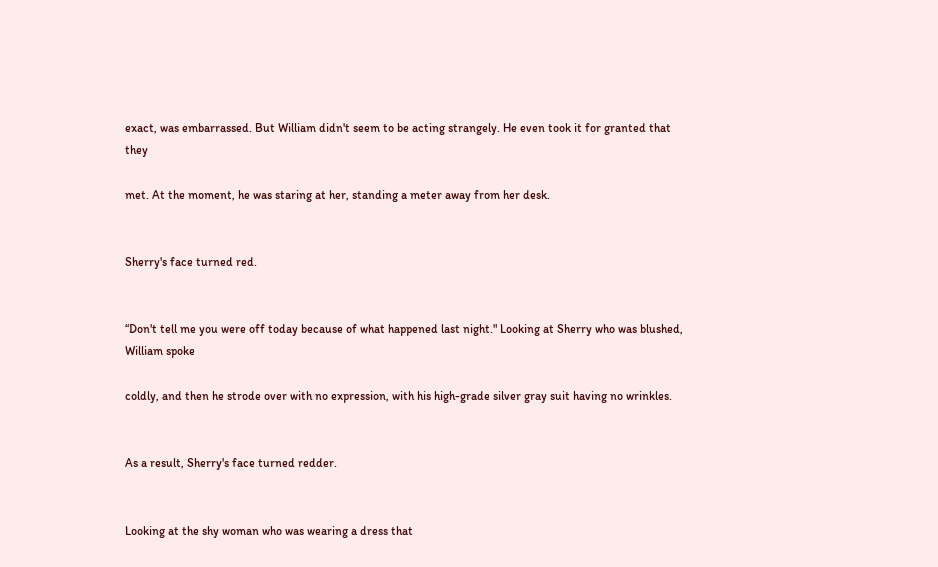exact, was embarrassed. But William didn't seem to be acting strangely. He even took it for granted that they

met. At the moment, he was staring at her, standing a meter away from her desk.


Sherry's face turned red.


“Don't tell me you were off today because of what happened last night." Looking at Sherry who was blushed, William spoke

coldly, and then he strode over with no expression, with his high-grade silver gray suit having no wrinkles.


As a result, Sherry's face turned redder.


Looking at the shy woman who was wearing a dress that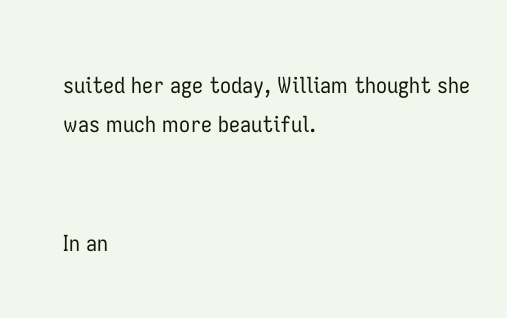suited her age today, William thought she was much more beautiful.


In an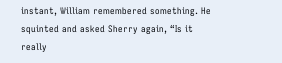instant, William remembered something. He squinted and asked Sherry again, “Is it really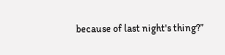because of last night's thing?”